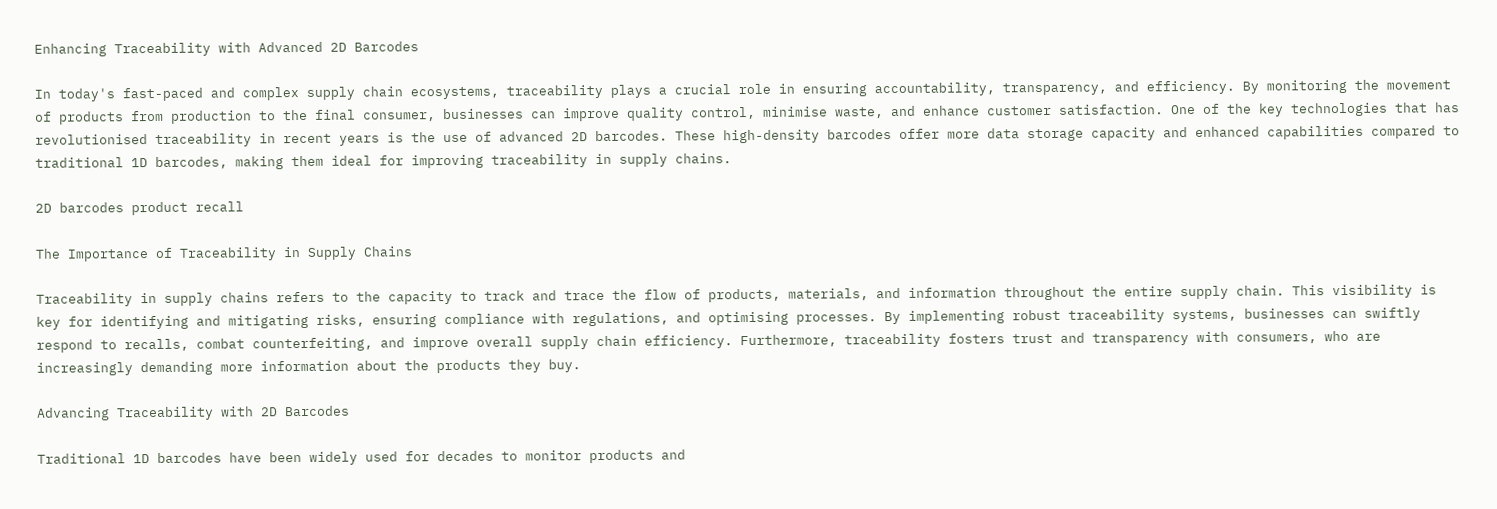Enhancing Traceability with Advanced 2D Barcodes

In today's fast-paced and complex supply chain ecosystems, traceability plays a crucial role in ensuring accountability, transparency, and efficiency. By monitoring the movement of products from production to the final consumer, businesses can improve quality control, minimise waste, and enhance customer satisfaction. One of the key technologies that has revolutionised traceability in recent years is the use of advanced 2D barcodes. These high-density barcodes offer more data storage capacity and enhanced capabilities compared to traditional 1D barcodes, making them ideal for improving traceability in supply chains.

2D barcodes product recall

The Importance of Traceability in Supply Chains

Traceability in supply chains refers to the capacity to track and trace the flow of products, materials, and information throughout the entire supply chain. This visibility is key for identifying and mitigating risks, ensuring compliance with regulations, and optimising processes. By implementing robust traceability systems, businesses can swiftly respond to recalls, combat counterfeiting, and improve overall supply chain efficiency. Furthermore, traceability fosters trust and transparency with consumers, who are increasingly demanding more information about the products they buy.

Advancing Traceability with 2D Barcodes

Traditional 1D barcodes have been widely used for decades to monitor products and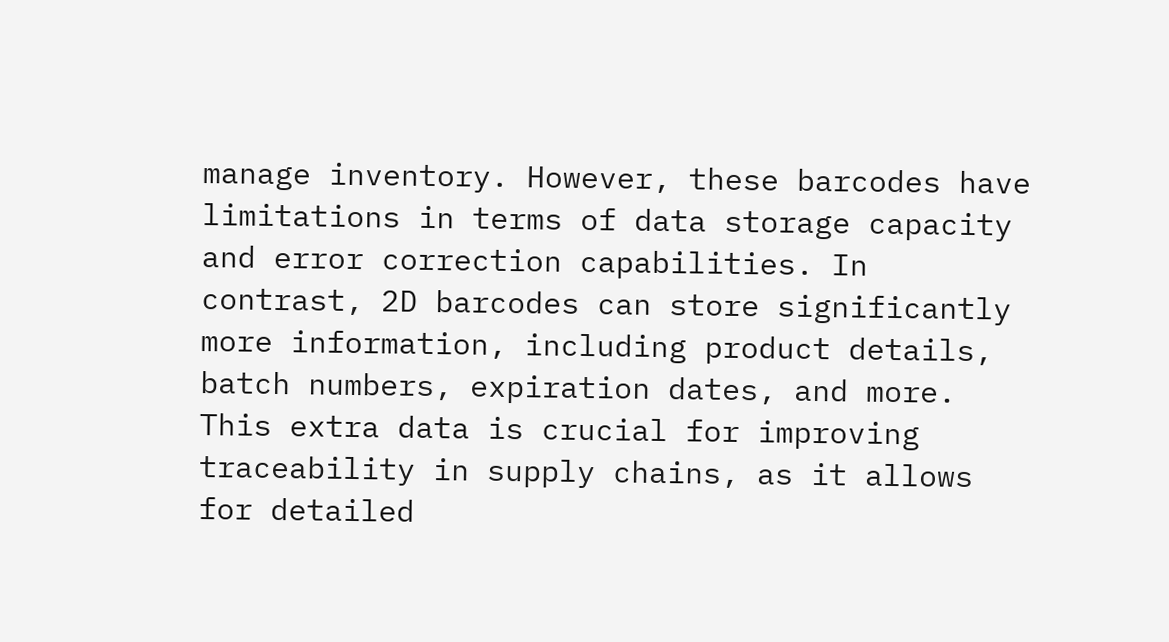manage inventory. However, these barcodes have limitations in terms of data storage capacity and error correction capabilities. In contrast, 2D barcodes can store significantly more information, including product details, batch numbers, expiration dates, and more. This extra data is crucial for improving traceability in supply chains, as it allows for detailed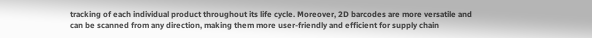tracking of each individual product throughout its life cycle. Moreover, 2D barcodes are more versatile and can be scanned from any direction, making them more user-friendly and efficient for supply chain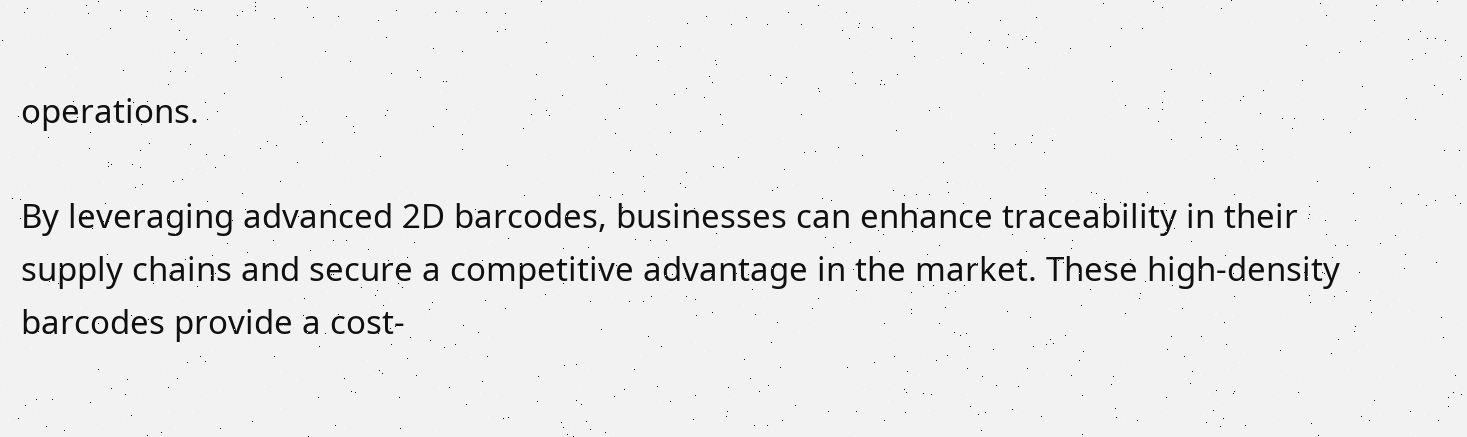operations.

By leveraging advanced 2D barcodes, businesses can enhance traceability in their supply chains and secure a competitive advantage in the market. These high-density barcodes provide a cost-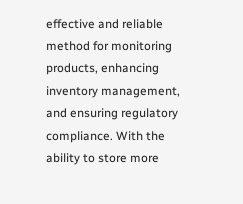effective and reliable method for monitoring products, enhancing inventory management, and ensuring regulatory compliance. With the ability to store more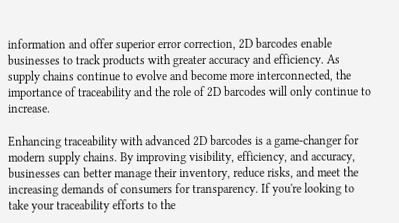information and offer superior error correction, 2D barcodes enable businesses to track products with greater accuracy and efficiency. As supply chains continue to evolve and become more interconnected, the importance of traceability and the role of 2D barcodes will only continue to increase.

Enhancing traceability with advanced 2D barcodes is a game-changer for modern supply chains. By improving visibility, efficiency, and accuracy, businesses can better manage their inventory, reduce risks, and meet the increasing demands of consumers for transparency. If you're looking to take your traceability efforts to the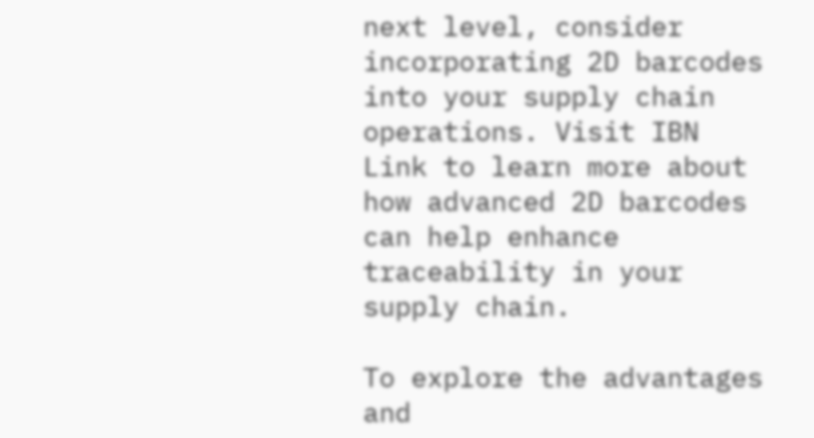next level, consider incorporating 2D barcodes into your supply chain operations. Visit IBN Link to learn more about how advanced 2D barcodes can help enhance traceability in your supply chain.

To explore the advantages and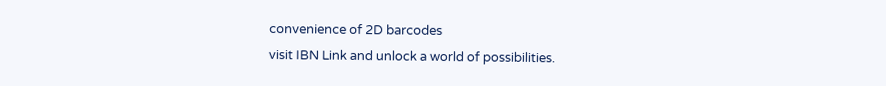convenience of 2D barcodes
visit IBN Link and unlock a world of possibilities.